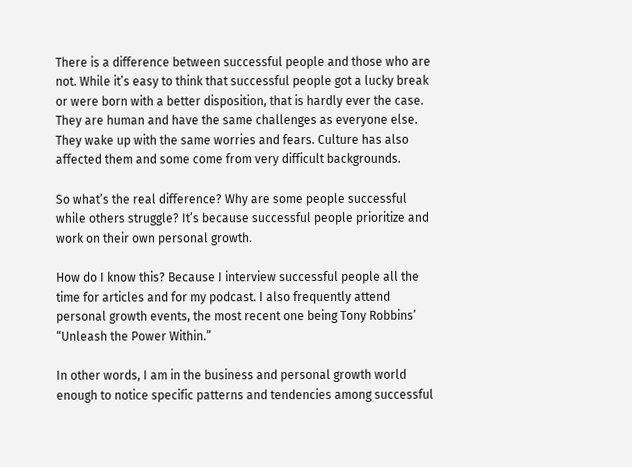There is a difference between successful people and those who are not. While it’s easy to think that successful people got a lucky break or were born with a better disposition, that is hardly ever the case. They are human and have the same challenges as everyone else. They wake up with the same worries and fears. Culture has also affected them and some come from very difficult backgrounds.

So what’s the real difference? Why are some people successful while others struggle? It’s because successful people prioritize and work on their own personal growth.

How do I know this? Because I interview successful people all the time for articles and for my podcast. I also frequently attend personal growth events, the most recent one being Tony Robbins’ “Unleash the Power Within.”

In other words, I am in the business and personal growth world enough to notice specific patterns and tendencies among successful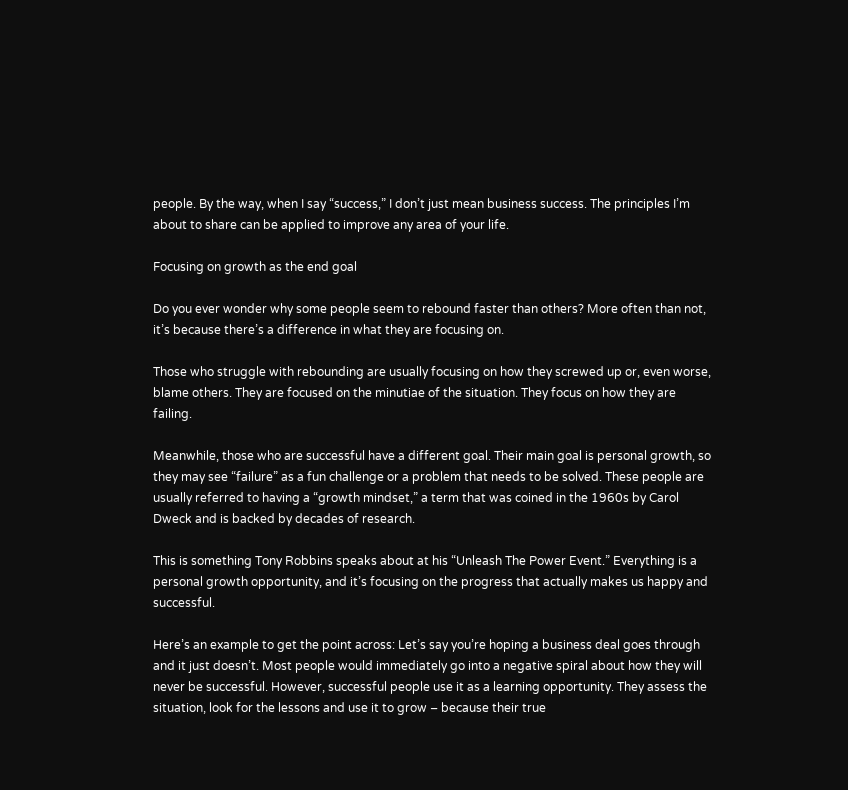people. By the way, when I say “success,” I don’t just mean business success. The principles I’m about to share can be applied to improve any area of your life.

Focusing on growth as the end goal

Do you ever wonder why some people seem to rebound faster than others? More often than not, it’s because there’s a difference in what they are focusing on.

Those who struggle with rebounding are usually focusing on how they screwed up or, even worse, blame others. They are focused on the minutiae of the situation. They focus on how they are failing.

Meanwhile, those who are successful have a different goal. Their main goal is personal growth, so they may see “failure” as a fun challenge or a problem that needs to be solved. These people are usually referred to having a “growth mindset,” a term that was coined in the 1960s by Carol Dweck and is backed by decades of research.

This is something Tony Robbins speaks about at his “Unleash The Power Event.” Everything is a personal growth opportunity, and it’s focusing on the progress that actually makes us happy and successful.

Here’s an example to get the point across: Let’s say you’re hoping a business deal goes through and it just doesn’t. Most people would immediately go into a negative spiral about how they will never be successful. However, successful people use it as a learning opportunity. They assess the situation, look for the lessons and use it to grow – because their true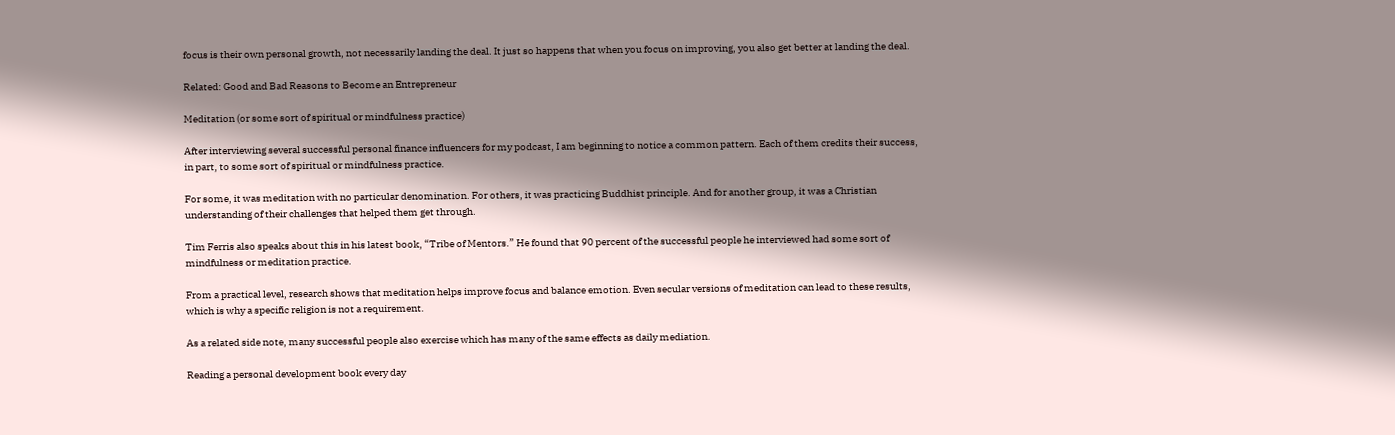focus is their own personal growth, not necessarily landing the deal. It just so happens that when you focus on improving, you also get better at landing the deal.

Related: Good and Bad Reasons to Become an Entrepreneur

Meditation (or some sort of spiritual or mindfulness practice)

After interviewing several successful personal finance influencers for my podcast, I am beginning to notice a common pattern. Each of them credits their success, in part, to some sort of spiritual or mindfulness practice.

For some, it was meditation with no particular denomination. For others, it was practicing Buddhist principle. And for another group, it was a Christian understanding of their challenges that helped them get through.

Tim Ferris also speaks about this in his latest book, “Tribe of Mentors.” He found that 90 percent of the successful people he interviewed had some sort of mindfulness or meditation practice.

From a practical level, research shows that meditation helps improve focus and balance emotion. Even secular versions of meditation can lead to these results, which is why a specific religion is not a requirement.

As a related side note, many successful people also exercise which has many of the same effects as daily mediation.

Reading a personal development book every day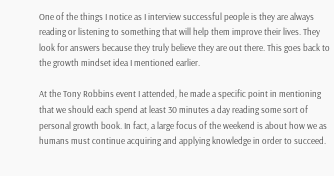One of the things I notice as I interview successful people is they are always reading or listening to something that will help them improve their lives. They look for answers because they truly believe they are out there. This goes back to the growth mindset idea I mentioned earlier.

At the Tony Robbins event I attended, he made a specific point in mentioning that we should each spend at least 30 minutes a day reading some sort of personal growth book. In fact, a large focus of the weekend is about how we as humans must continue acquiring and applying knowledge in order to succeed.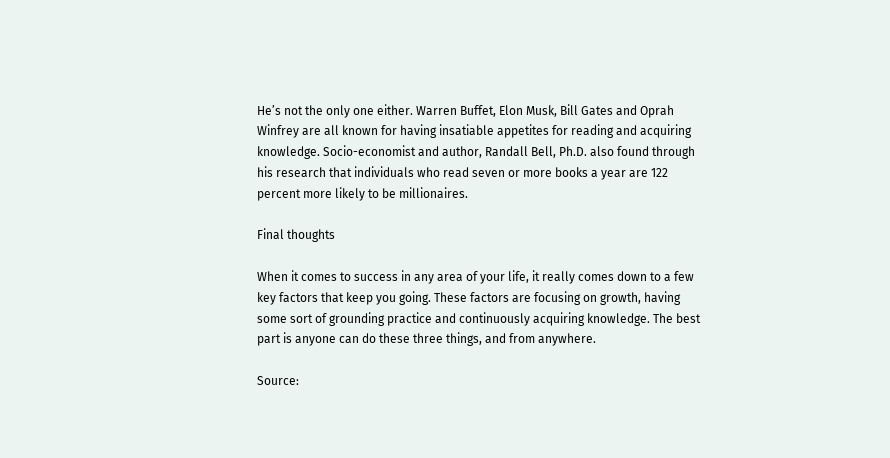He’s not the only one either. Warren Buffet, Elon Musk, Bill Gates and Oprah Winfrey are all known for having insatiable appetites for reading and acquiring knowledge. Socio-economist and author, Randall Bell, Ph.D. also found through his research that individuals who read seven or more books a year are 122 percent more likely to be millionaires.

Final thoughts

When it comes to success in any area of your life, it really comes down to a few key factors that keep you going. These factors are focusing on growth, having some sort of grounding practice and continuously acquiring knowledge. The best part is anyone can do these three things, and from anywhere.

Source: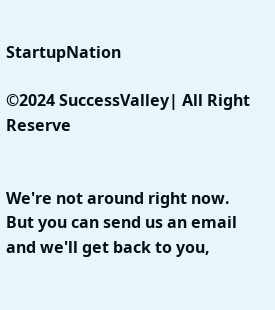StartupNation

©2024 SuccessValley| All Right Reserve


We're not around right now. But you can send us an email and we'll get back to you,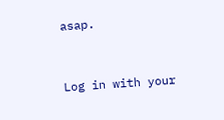asap.


Log in with your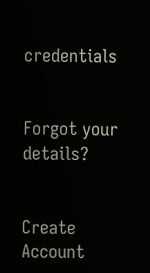credentials


Forgot your details?


Create Account